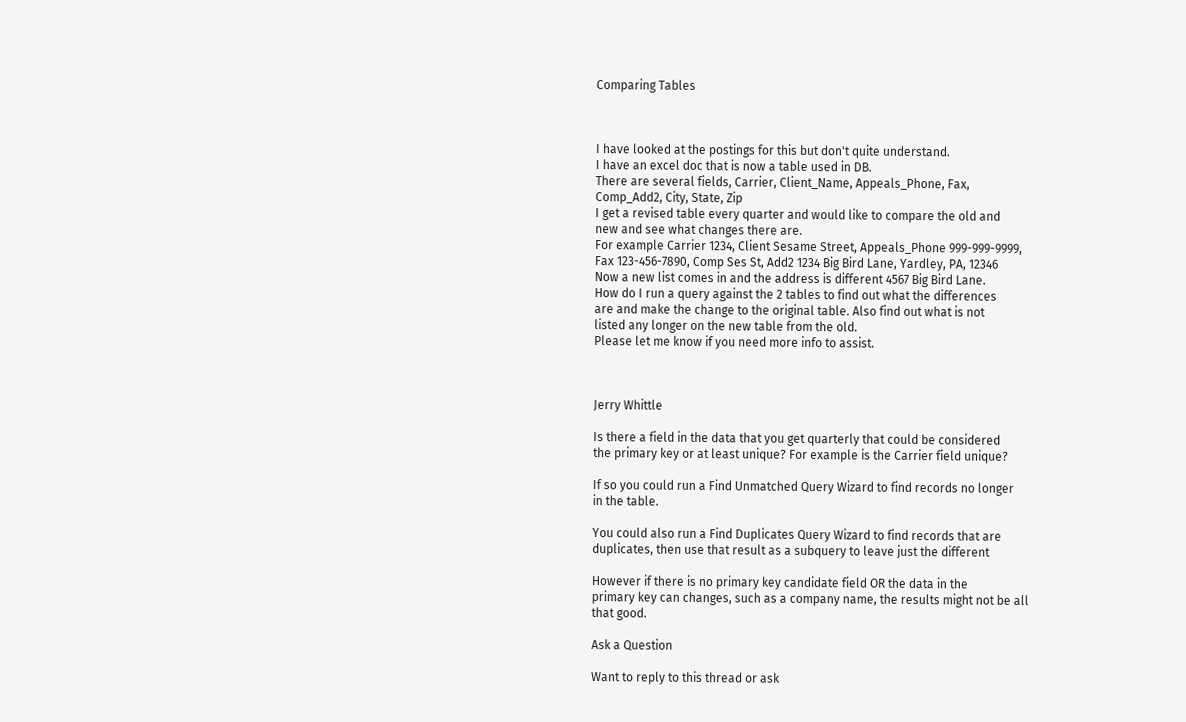Comparing Tables



I have looked at the postings for this but don't quite understand.
I have an excel doc that is now a table used in DB.
There are several fields, Carrier, Client_Name, Appeals_Phone, Fax,
Comp_Add2, City, State, Zip
I get a revised table every quarter and would like to compare the old and
new and see what changes there are.
For example Carrier 1234, Client Sesame Street, Appeals_Phone 999-999-9999,
Fax 123-456-7890, Comp Ses St, Add2 1234 Big Bird Lane, Yardley, PA, 12346
Now a new list comes in and the address is different 4567 Big Bird Lane.
How do I run a query against the 2 tables to find out what the differences
are and make the change to the original table. Also find out what is not
listed any longer on the new table from the old.
Please let me know if you need more info to assist.



Jerry Whittle

Is there a field in the data that you get quarterly that could be considered
the primary key or at least unique? For example is the Carrier field unique?

If so you could run a Find Unmatched Query Wizard to find records no longer
in the table.

You could also run a Find Duplicates Query Wizard to find records that are
duplicates, then use that result as a subquery to leave just the different

However if there is no primary key candidate field OR the data in the
primary key can changes, such as a company name, the results might not be all
that good.

Ask a Question

Want to reply to this thread or ask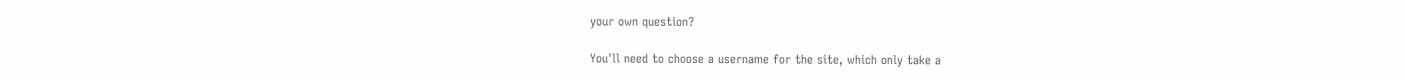your own question?

You'll need to choose a username for the site, which only take a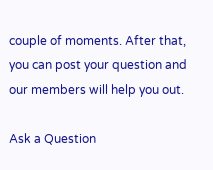couple of moments. After that, you can post your question and our members will help you out.

Ask a Question